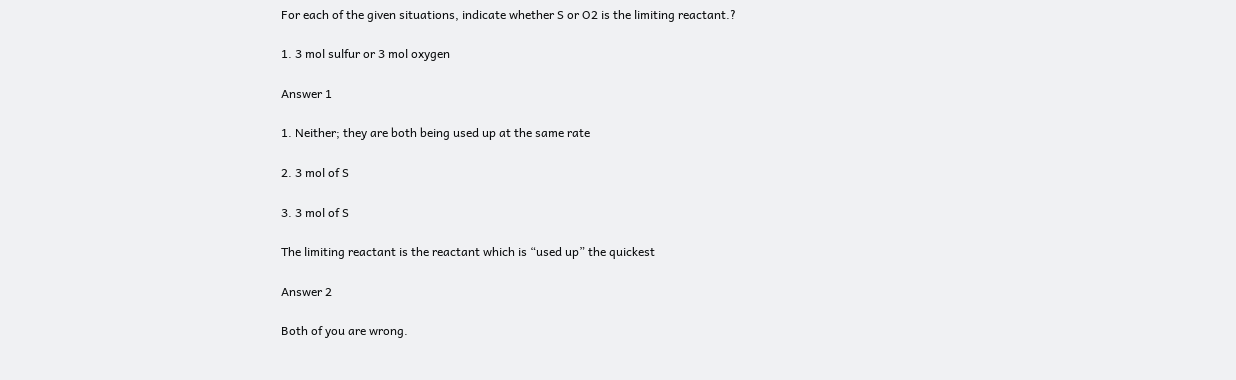For each of the given situations, indicate whether S or O2 is the limiting reactant.?

1. 3 mol sulfur or 3 mol oxygen

Answer 1

1. Neither; they are both being used up at the same rate

2. 3 mol of S

3. 3 mol of S

The limiting reactant is the reactant which is “used up” the quickest

Answer 2

Both of you are wrong.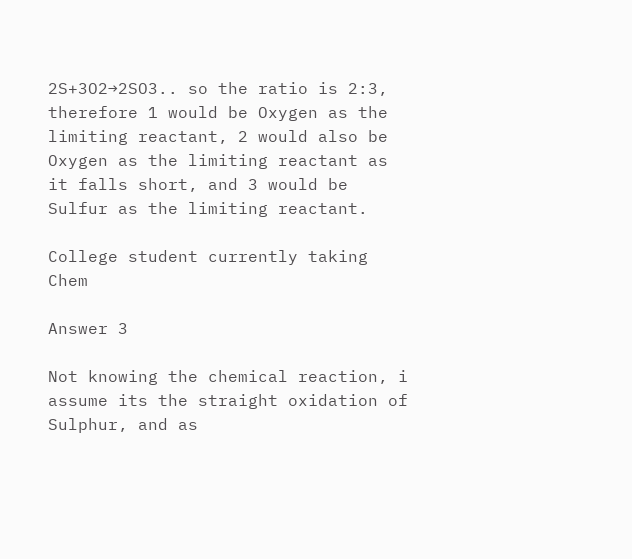2S+3O2→2SO3.. so the ratio is 2:3, therefore 1 would be Oxygen as the limiting reactant, 2 would also be Oxygen as the limiting reactant as it falls short, and 3 would be Sulfur as the limiting reactant.

College student currently taking Chem

Answer 3

Not knowing the chemical reaction, i assume its the straight oxidation of Sulphur, and as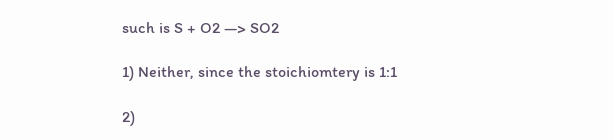such is S + O2 —> SO2

1) Neither, since the stoichiomtery is 1:1

2)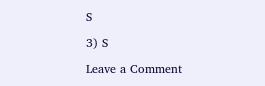S

3) S

Leave a Comment